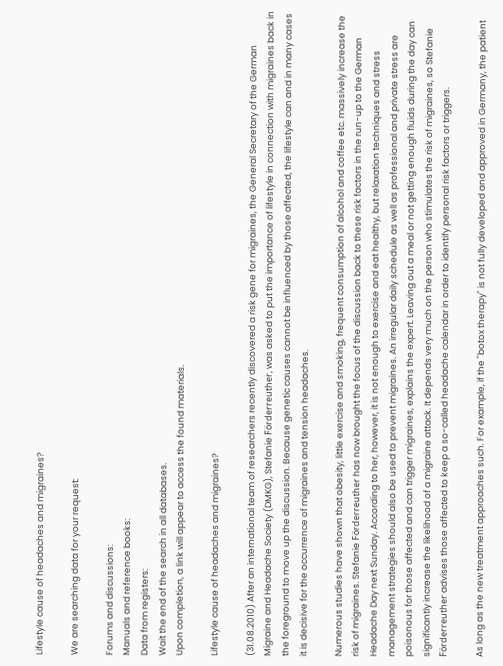Lifestyle cause of headaches and migraines?

We are searching data for your request:

Forums and discussions:
Manuals and reference books:
Data from registers:
Wait the end of the search in all databases.
Upon completion, a link will appear to access the found materials.

Lifestyle cause of headaches and migraines?

(31.08.2010) After an international team of researchers recently discovered a risk gene for migraines, the General Secretary of the German Migraine and Headache Society (DMKG), Stefanie Förderreuther, was asked to put the importance of lifestyle in connection with migraines back in the foreground to move up the discussion. Because genetic causes cannot be influenced by those affected, the lifestyle can and in many cases it is decisive for the occurrence of migraines and tension headaches.

Numerous studies have shown that obesity, little exercise and smoking, frequent consumption of alcohol and coffee etc. massively increase the risk of migraines. Stefanie Förderreuther has now brought the focus of the discussion back to these risk factors in the run-up to the German Headache Day next Sunday. According to her, however, it is not enough to exercise and eat healthy, but relaxation techniques and stress management strategies should also be used to prevent migraines. An irregular daily schedule as well as professional and private stress are poisonous for those affected and can trigger migraines, explains the expert. Leaving out a meal or not getting enough fluids during the day can significantly increase the likelihood of a migraine attack. It depends very much on the person who stimulates the risk of migraines, so Stefanie Förderreuther advises those affected to keep a so-called headache calendar in order to identify personal risk factors or triggers.

As long as the new treatment approaches such. For example, if the "botox therapy" is not fully developed and approved in Germany, the patient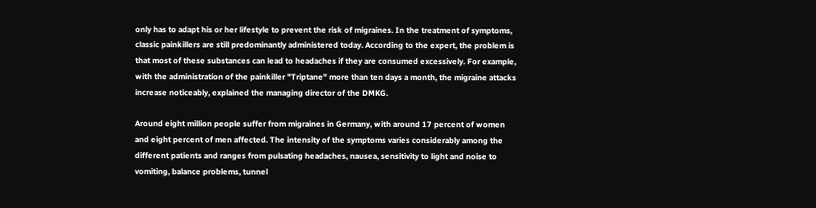only has to adapt his or her lifestyle to prevent the risk of migraines. In the treatment of symptoms, classic painkillers are still predominantly administered today. According to the expert, the problem is that most of these substances can lead to headaches if they are consumed excessively. For example, with the administration of the painkiller "Triptane" more than ten days a month, the migraine attacks increase noticeably, explained the managing director of the DMKG.

Around eight million people suffer from migraines in Germany, with around 17 percent of women and eight percent of men affected. The intensity of the symptoms varies considerably among the different patients and ranges from pulsating headaches, nausea, sensitivity to light and noise to vomiting, balance problems, tunnel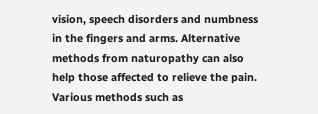vision, speech disorders and numbness in the fingers and arms. Alternative methods from naturopathy can also help those affected to relieve the pain. Various methods such as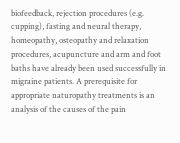biofeedback, rejection procedures (e.g. cupping), fasting and neural therapy, homeopathy, osteopathy and relaxation procedures, acupuncture and arm and foot baths have already been used successfully in migraine patients. A prerequisite for appropriate naturopathy treatments is an analysis of the causes of the pain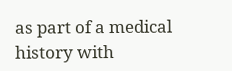as part of a medical history with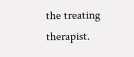the treating therapist.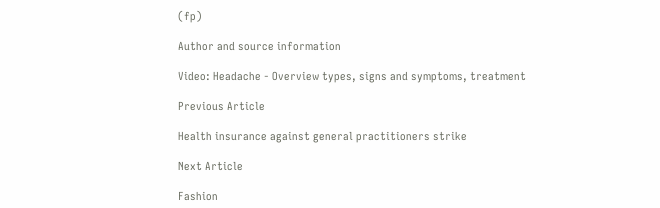(fp)

Author and source information

Video: Headache - Overview types, signs and symptoms, treatment

Previous Article

Health insurance against general practitioners strike

Next Article

Fashion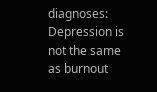diagnoses: Depression is not the same as burnout